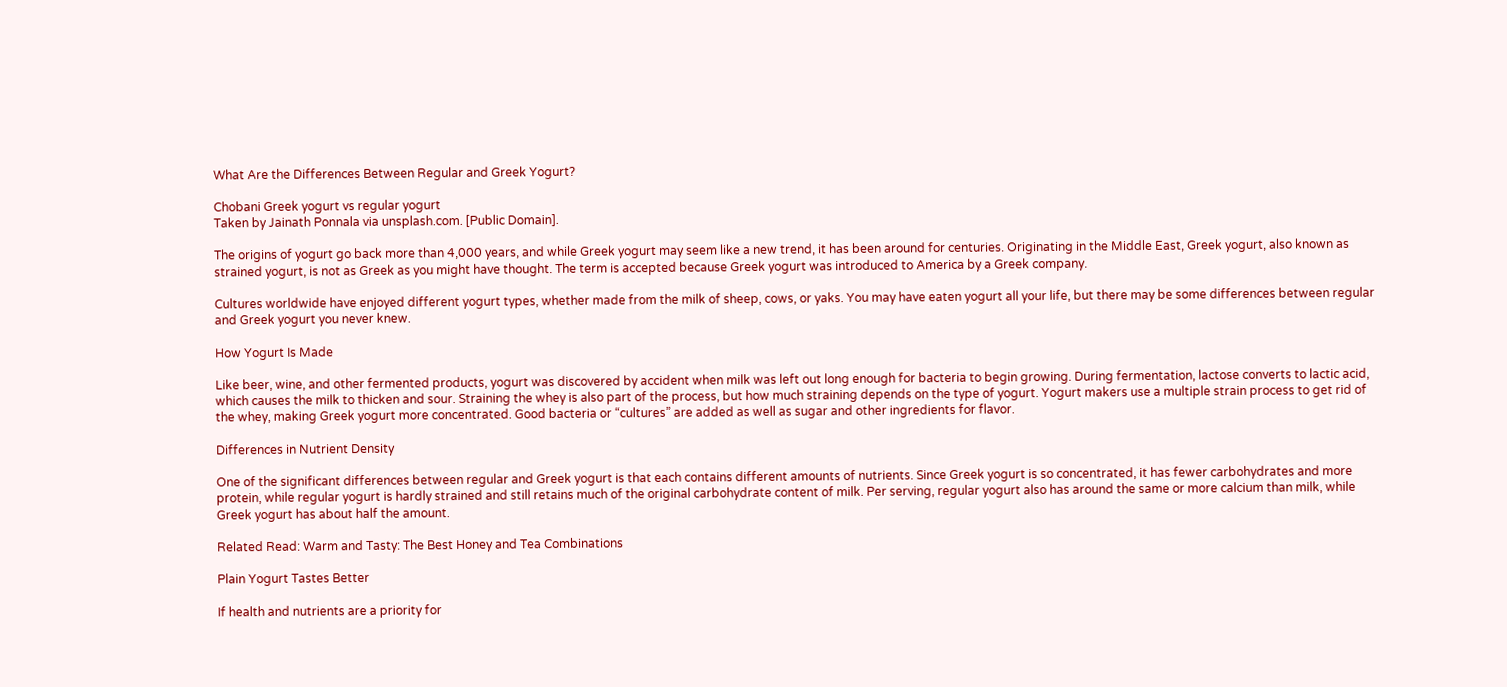What Are the Differences Between Regular and Greek Yogurt?

Chobani Greek yogurt vs regular yogurt
Taken by Jainath Ponnala via unsplash.com. [Public Domain].

The origins of yogurt go back more than 4,000 years, and while Greek yogurt may seem like a new trend, it has been around for centuries. Originating in the Middle East, Greek yogurt, also known as strained yogurt, is not as Greek as you might have thought. The term is accepted because Greek yogurt was introduced to America by a Greek company.

Cultures worldwide have enjoyed different yogurt types, whether made from the milk of sheep, cows, or yaks. You may have eaten yogurt all your life, but there may be some differences between regular and Greek yogurt you never knew.

How Yogurt Is Made

Like beer, wine, and other fermented products, yogurt was discovered by accident when milk was left out long enough for bacteria to begin growing. During fermentation, lactose converts to lactic acid, which causes the milk to thicken and sour. Straining the whey is also part of the process, but how much straining depends on the type of yogurt. Yogurt makers use a multiple strain process to get rid of the whey, making Greek yogurt more concentrated. Good bacteria or “cultures” are added as well as sugar and other ingredients for flavor.

Differences in Nutrient Density

One of the significant differences between regular and Greek yogurt is that each contains different amounts of nutrients. Since Greek yogurt is so concentrated, it has fewer carbohydrates and more protein, while regular yogurt is hardly strained and still retains much of the original carbohydrate content of milk. Per serving, regular yogurt also has around the same or more calcium than milk, while Greek yogurt has about half the amount.

Related Read: Warm and Tasty: The Best Honey and Tea Combinations

Plain Yogurt Tastes Better

If health and nutrients are a priority for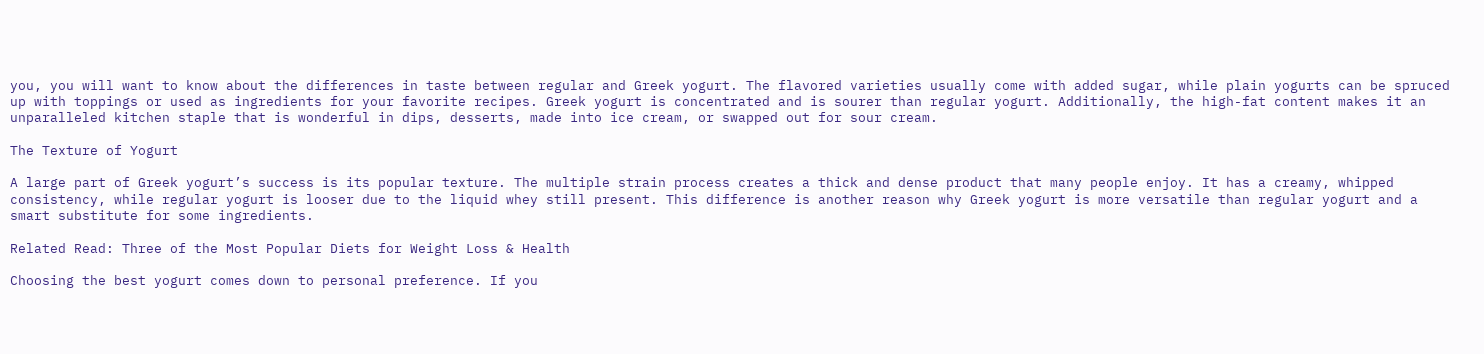you, you will want to know about the differences in taste between regular and Greek yogurt. The flavored varieties usually come with added sugar, while plain yogurts can be spruced up with toppings or used as ingredients for your favorite recipes. Greek yogurt is concentrated and is sourer than regular yogurt. Additionally, the high-fat content makes it an unparalleled kitchen staple that is wonderful in dips, desserts, made into ice cream, or swapped out for sour cream.

The Texture of Yogurt

A large part of Greek yogurt’s success is its popular texture. The multiple strain process creates a thick and dense product that many people enjoy. It has a creamy, whipped consistency, while regular yogurt is looser due to the liquid whey still present. This difference is another reason why Greek yogurt is more versatile than regular yogurt and a smart substitute for some ingredients.

Related Read: Three of the Most Popular Diets for Weight Loss & Health

Choosing the best yogurt comes down to personal preference. If you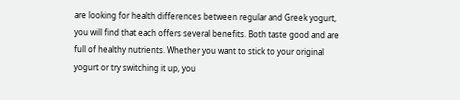are looking for health differences between regular and Greek yogurt, you will find that each offers several benefits. Both taste good and are full of healthy nutrients. Whether you want to stick to your original yogurt or try switching it up, you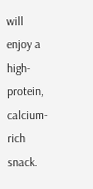will enjoy a high-protein, calcium-rich snack.